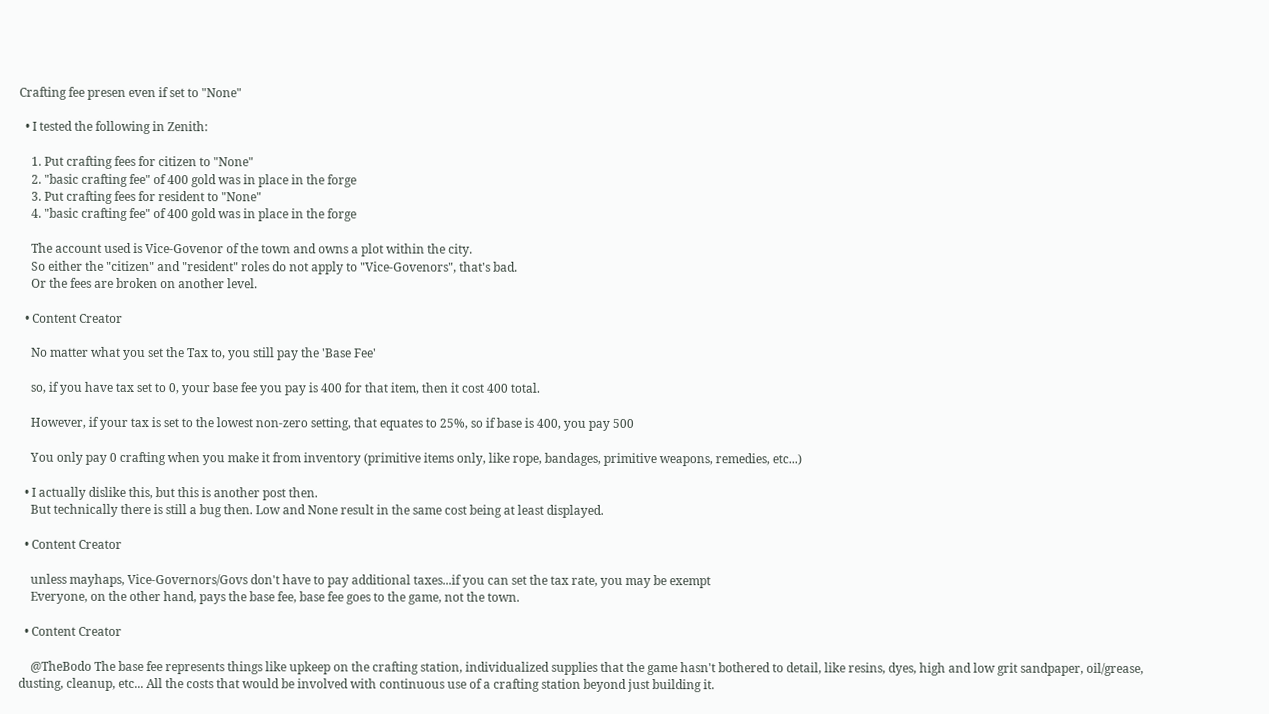Crafting fee presen even if set to "None"

  • I tested the following in Zenith:

    1. Put crafting fees for citizen to "None"
    2. "basic crafting fee" of 400 gold was in place in the forge
    3. Put crafting fees for resident to "None"
    4. "basic crafting fee" of 400 gold was in place in the forge

    The account used is Vice-Govenor of the town and owns a plot within the city.
    So either the "citizen" and "resident" roles do not apply to "Vice-Govenors", that's bad.
    Or the fees are broken on another level.

  • Content Creator

    No matter what you set the Tax to, you still pay the 'Base Fee'

    so, if you have tax set to 0, your base fee you pay is 400 for that item, then it cost 400 total.

    However, if your tax is set to the lowest non-zero setting, that equates to 25%, so if base is 400, you pay 500

    You only pay 0 crafting when you make it from inventory (primitive items only, like rope, bandages, primitive weapons, remedies, etc...)

  • I actually dislike this, but this is another post then.
    But technically there is still a bug then. Low and None result in the same cost being at least displayed.

  • Content Creator

    unless mayhaps, Vice-Governors/Govs don't have to pay additional taxes...if you can set the tax rate, you may be exempt
    Everyone, on the other hand, pays the base fee, base fee goes to the game, not the town.

  • Content Creator

    @TheBodo The base fee represents things like upkeep on the crafting station, individualized supplies that the game hasn't bothered to detail, like resins, dyes, high and low grit sandpaper, oil/grease, dusting, cleanup, etc... All the costs that would be involved with continuous use of a crafting station beyond just building it.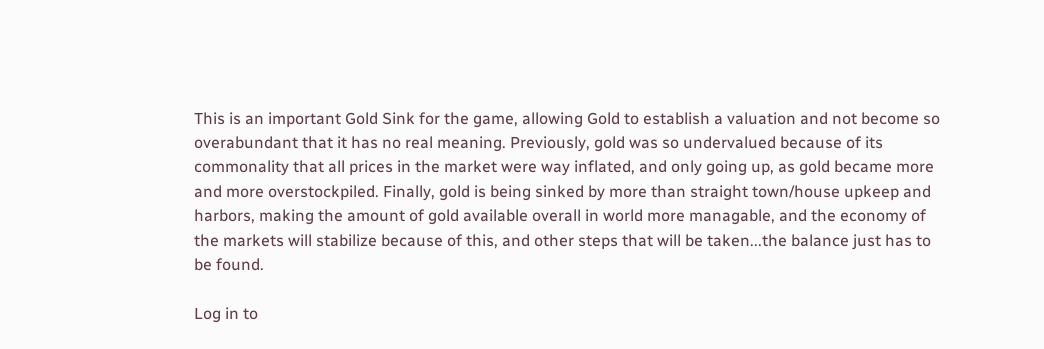This is an important Gold Sink for the game, allowing Gold to establish a valuation and not become so overabundant that it has no real meaning. Previously, gold was so undervalued because of its commonality that all prices in the market were way inflated, and only going up, as gold became more and more overstockpiled. Finally, gold is being sinked by more than straight town/house upkeep and harbors, making the amount of gold available overall in world more managable, and the economy of the markets will stabilize because of this, and other steps that will be taken...the balance just has to be found.

Log in to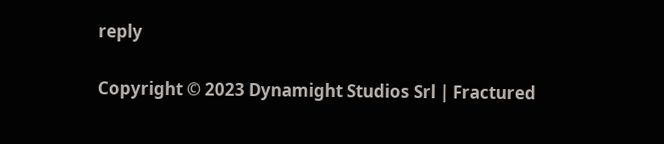reply

Copyright © 2023 Dynamight Studios Srl | Fractured